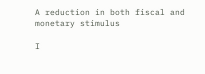A reduction in both fiscal and monetary stimulus

I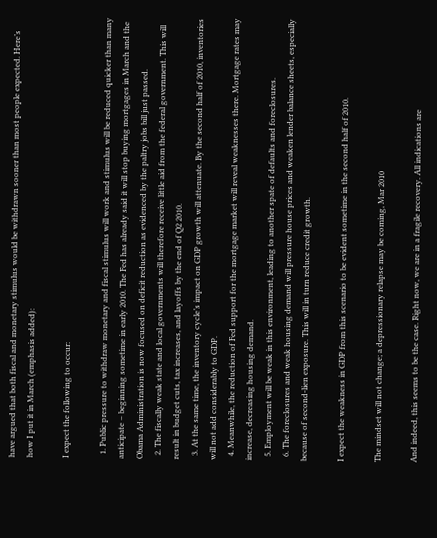have argued that both fiscal and monetary stimulus would be withdrawn sooner than most people expected. Here’s how I put it in March (emphasis added):

I expect the following to occur:

  1. Public pressure to withdraw monetary and fiscal stimulus will work and stimulus will be reduced quicker than many anticipate – beginning sometime in early 2010. The Fed has already said it will stop buying mortgages in March and the Obama Administration is now focused on deficit reduction as evidenced by the paltry jobs bill just passed.
  2. The fiscally weak state and local governments will therefore receive little aid from the federal government. This will result in budget cuts, tax increases, and layoffs by the end of Q2 2010.
  3. At the same time, the inventory cycle’s impact on GDP growth will attenuate. By the second half of 2010, inventories will not add considerably to GDP.
  4. Meanwhile, the reduction of Fed support for the mortgage market will reveal weaknesses there. Mortgage rates may increase, decreasing housing demand.
  5. Employment will be weak in this environment, leading to another spate of defaults and foreclosures.
  6. The foreclosures and weak housing demand will pressure house prices and weaken lender balance sheets, especially because of second-lien exposure. This will in turn reduce credit growth.

I expect the weakness in GDP from this scenario to be evident sometime in the second half of 2010.

The mindset will not change; a depressionary relapse may be coming, Mar 2010

And indeed, this seems to be the case. Right now, we are in a fragile recovery. All indications are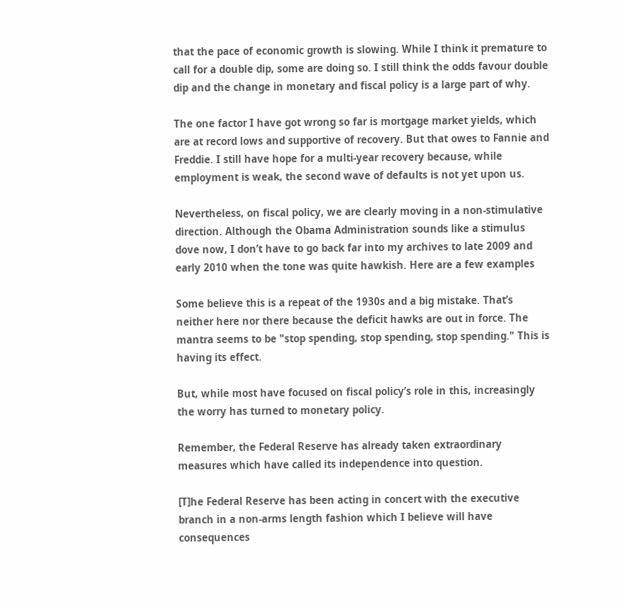that the pace of economic growth is slowing. While I think it premature to call for a double dip, some are doing so. I still think the odds favour double dip and the change in monetary and fiscal policy is a large part of why.

The one factor I have got wrong so far is mortgage market yields, which are at record lows and supportive of recovery. But that owes to Fannie and Freddie. I still have hope for a multi-year recovery because, while employment is weak, the second wave of defaults is not yet upon us.

Nevertheless, on fiscal policy, we are clearly moving in a non-stimulative direction. Although the Obama Administration sounds like a stimulus dove now, I don’t have to go back far into my archives to late 2009 and early 2010 when the tone was quite hawkish. Here are a few examples

Some believe this is a repeat of the 1930s and a big mistake. That’s neither here nor there because the deficit hawks are out in force. The mantra seems to be "stop spending, stop spending, stop spending." This is having its effect.

But, while most have focused on fiscal policy’s role in this, increasingly the worry has turned to monetary policy.

Remember, the Federal Reserve has already taken extraordinary measures which have called its independence into question.

[T]he Federal Reserve has been acting in concert with the executive branch in a non-arms length fashion which I believe will have consequences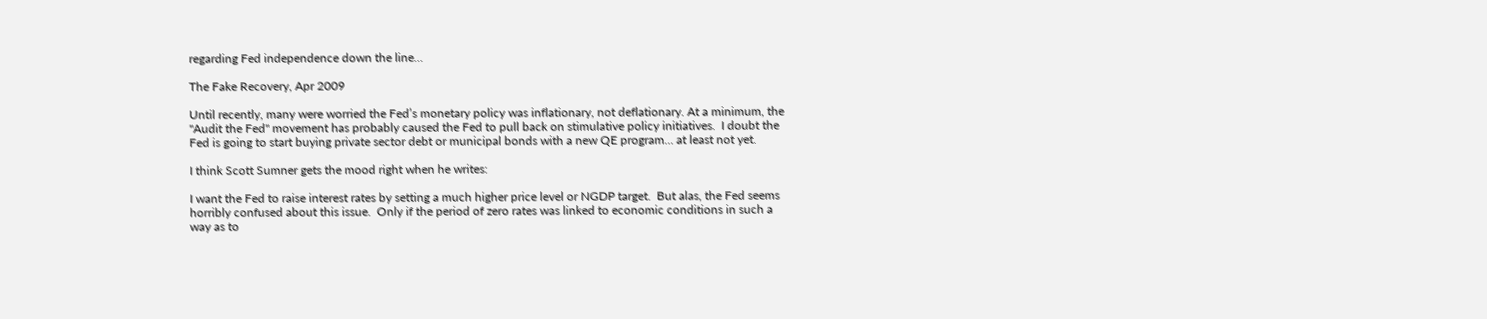regarding Fed independence down the line…

The Fake Recovery, Apr 2009

Until recently, many were worried the Fed’s monetary policy was inflationary, not deflationary. At a minimum, the "Audit the Fed" movement has probably caused the Fed to pull back on stimulative policy initiatives.  I doubt the Fed is going to start buying private sector debt or municipal bonds with a new QE program… at least not yet.

I think Scott Sumner gets the mood right when he writes:

I want the Fed to raise interest rates by setting a much higher price level or NGDP target.  But alas, the Fed seems horribly confused about this issue.  Only if the period of zero rates was linked to economic conditions in such a way as to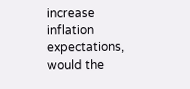increase inflation expectations, would the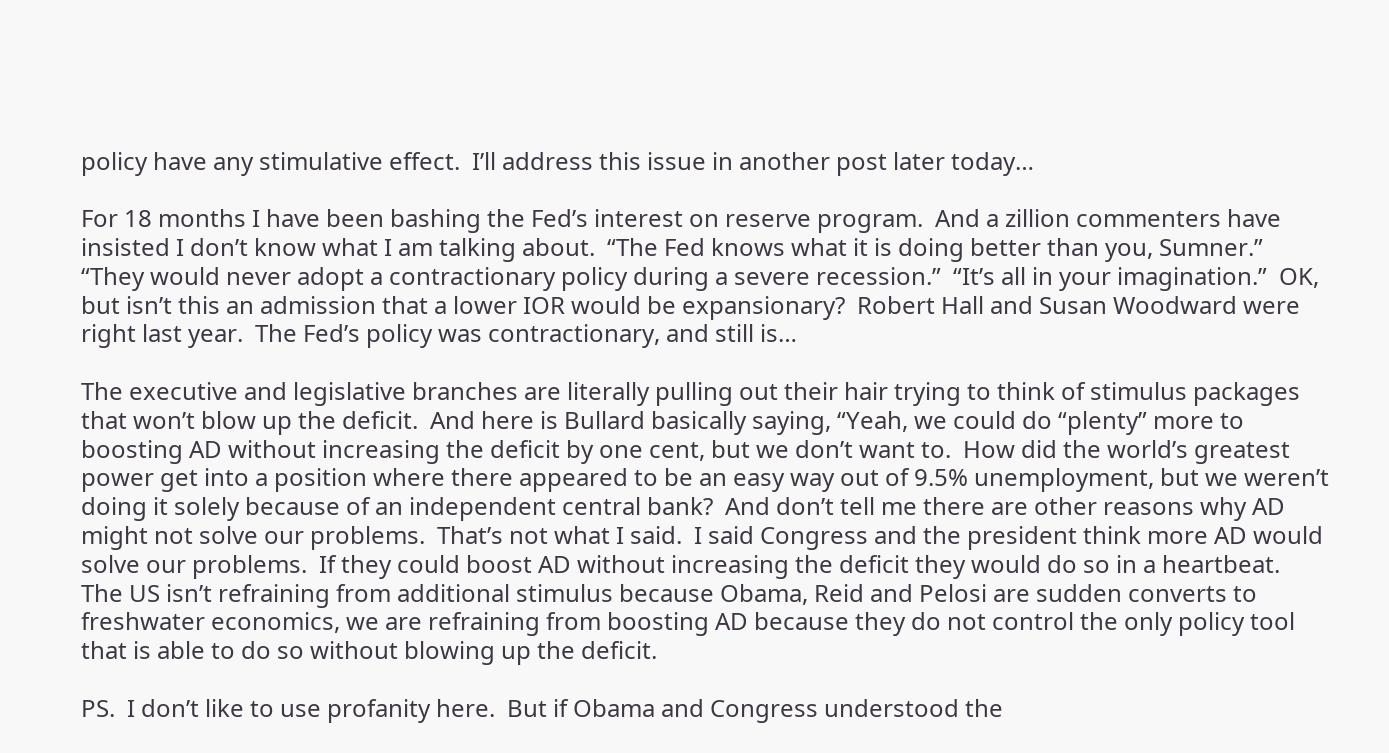policy have any stimulative effect.  I’ll address this issue in another post later today…

For 18 months I have been bashing the Fed’s interest on reserve program.  And a zillion commenters have insisted I don’t know what I am talking about.  “The Fed knows what it is doing better than you, Sumner.”  “They would never adopt a contractionary policy during a severe recession.”  “It’s all in your imagination.”  OK, but isn’t this an admission that a lower IOR would be expansionary?  Robert Hall and Susan Woodward were right last year.  The Fed’s policy was contractionary, and still is…

The executive and legislative branches are literally pulling out their hair trying to think of stimulus packages that won’t blow up the deficit.  And here is Bullard basically saying, “Yeah, we could do “plenty” more to boosting AD without increasing the deficit by one cent, but we don’t want to.  How did the world’s greatest power get into a position where there appeared to be an easy way out of 9.5% unemployment, but we weren’t doing it solely because of an independent central bank?  And don’t tell me there are other reasons why AD might not solve our problems.  That’s not what I said.  I said Congress and the president think more AD would solve our problems.  If they could boost AD without increasing the deficit they would do so in a heartbeat.  The US isn’t refraining from additional stimulus because Obama, Reid and Pelosi are sudden converts to freshwater economics, we are refraining from boosting AD because they do not control the only policy tool that is able to do so without blowing up the deficit.

PS.  I don’t like to use profanity here.  But if Obama and Congress understood the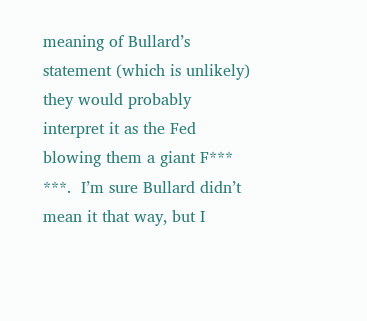meaning of Bullard’s statement (which is unlikely) they would probably interpret it as the Fed blowing them a giant F*** ***.  I’m sure Bullard didn’t mean it that way, but I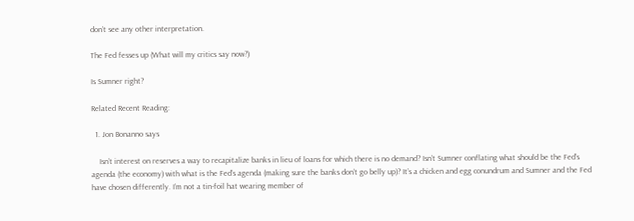don’t see any other interpretation.

The Fed fesses up (What will my critics say now?)

Is Sumner right?

Related Recent Reading:

  1. Jon Bonanno says

    Isn’t interest on reserves a way to recapitalize banks in lieu of loans for which there is no demand? Isn’t Sumner conflating what should be the Fed’s agenda (the economy) with what is the Fed’s agenda (making sure the banks don’t go belly up)? It’s a chicken and egg conundrum and Sumner and the Fed have chosen differently. I’m not a tin-foil hat wearing member of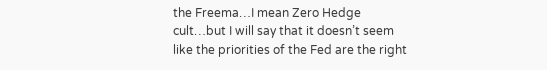the Freema…I mean Zero Hedge cult…but I will say that it doesn’t seem like the priorities of the Fed are the right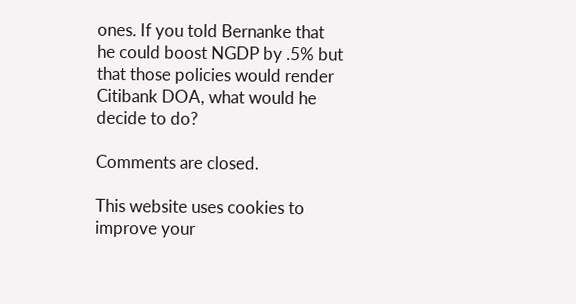ones. If you told Bernanke that he could boost NGDP by .5% but that those policies would render Citibank DOA, what would he decide to do?

Comments are closed.

This website uses cookies to improve your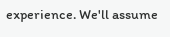experience. We'll assume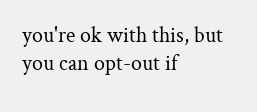you're ok with this, but you can opt-out if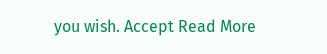you wish. Accept Read More